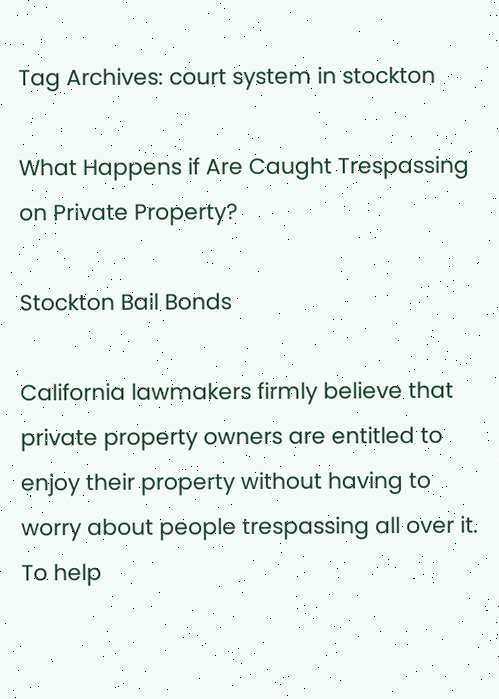Tag Archives: court system in stockton

What Happens if Are Caught Trespassing on Private Property?

Stockton Bail Bonds

California lawmakers firmly believe that private property owners are entitled to enjoy their property without having to worry about people trespassing all over it. To help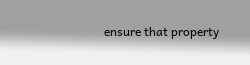ensure that property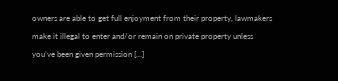owners are able to get full enjoyment from their property, lawmakers make it illegal to enter and/or remain on private property unless you’ve been given permission […]